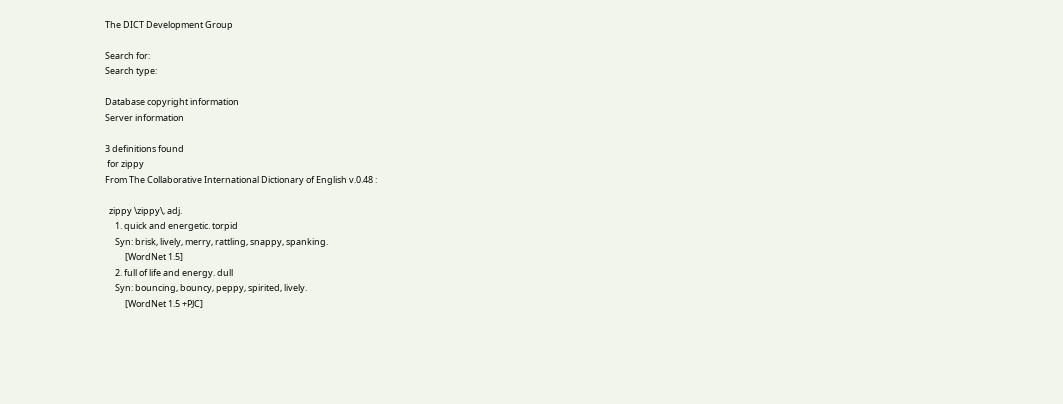The DICT Development Group

Search for:
Search type:

Database copyright information
Server information

3 definitions found
 for zippy
From The Collaborative International Dictionary of English v.0.48 :

  zippy \zippy\, adj.
     1. quick and energetic. torpid
     Syn: brisk, lively, merry, rattling, snappy, spanking.
          [WordNet 1.5]
     2. full of life and energy. dull
     Syn: bouncing, bouncy, peppy, spirited, lively.
          [WordNet 1.5 +PJC]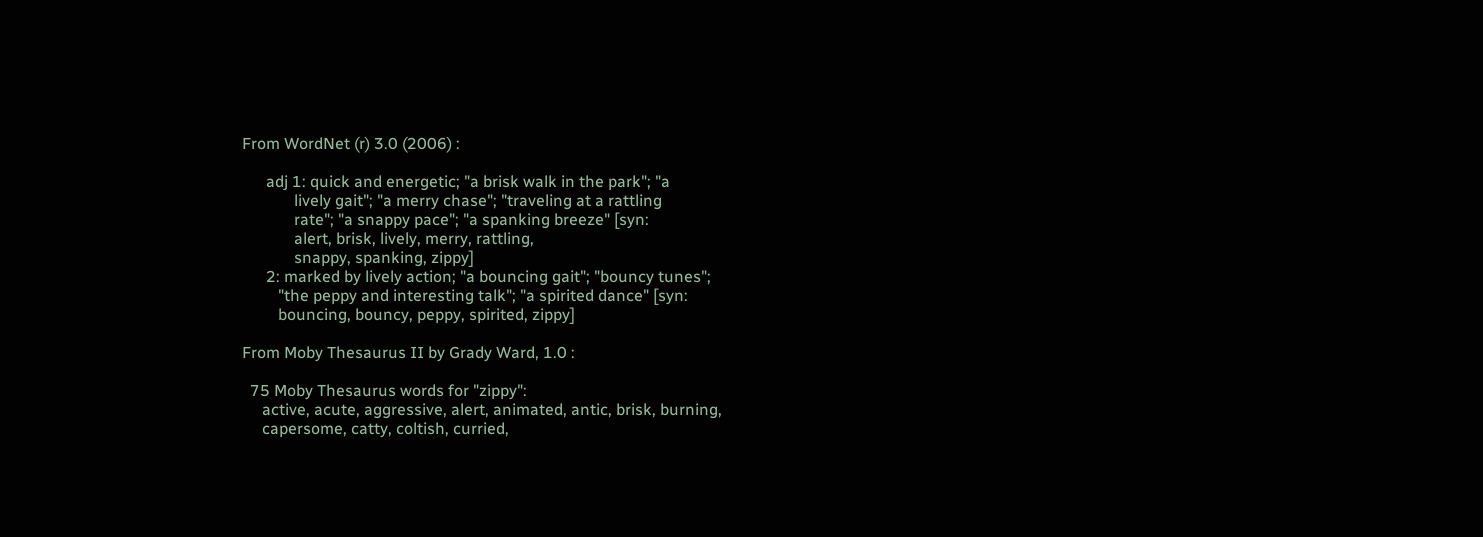From WordNet (r) 3.0 (2006) :

      adj 1: quick and energetic; "a brisk walk in the park"; "a
             lively gait"; "a merry chase"; "traveling at a rattling
             rate"; "a snappy pace"; "a spanking breeze" [syn:
             alert, brisk, lively, merry, rattling,
             snappy, spanking, zippy]
      2: marked by lively action; "a bouncing gait"; "bouncy tunes";
         "the peppy and interesting talk"; "a spirited dance" [syn:
         bouncing, bouncy, peppy, spirited, zippy]

From Moby Thesaurus II by Grady Ward, 1.0 :

  75 Moby Thesaurus words for "zippy":
     active, acute, aggressive, alert, animated, antic, brisk, burning,
     capersome, catty, coltish, curried,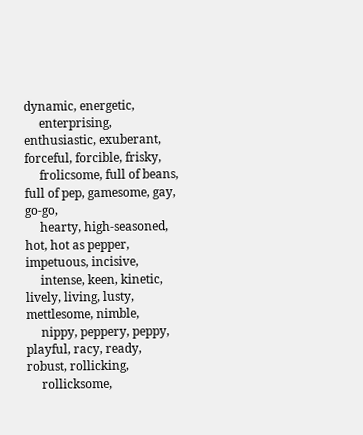dynamic, energetic,
     enterprising, enthusiastic, exuberant, forceful, forcible, frisky,
     frolicsome, full of beans, full of pep, gamesome, gay, go-go,
     hearty, high-seasoned, hot, hot as pepper, impetuous, incisive,
     intense, keen, kinetic, lively, living, lusty, mettlesome, nimble,
     nippy, peppery, peppy, playful, racy, ready, robust, rollicking,
     rollicksome,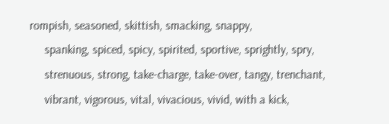rompish, seasoned, skittish, smacking, snappy,
     spanking, spiced, spicy, spirited, sportive, sprightly, spry,
     strenuous, strong, take-charge, take-over, tangy, trenchant,
     vibrant, vigorous, vital, vivacious, vivid, with a kick,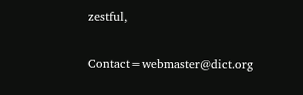zestful,

Contact=webmaster@dict.org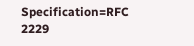Specification=RFC 2229